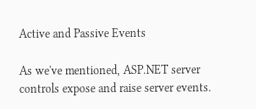Active and Passive Events

As we've mentioned, ASP.NET server controls expose and raise server events.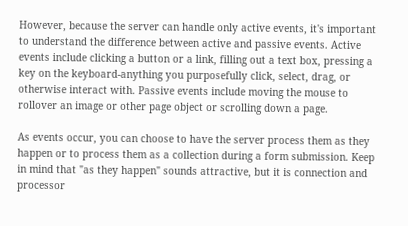However, because the server can handle only active events, it's important to understand the difference between active and passive events. Active events include clicking a button or a link, filling out a text box, pressing a key on the keyboard-anything you purposefully click, select, drag, or otherwise interact with. Passive events include moving the mouse to rollover an image or other page object or scrolling down a page.

As events occur, you can choose to have the server process them as they happen or to process them as a collection during a form submission. Keep in mind that "as they happen" sounds attractive, but it is connection and processor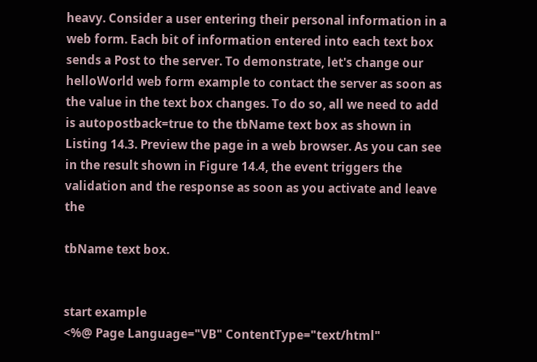heavy. Consider a user entering their personal information in a web form. Each bit of information entered into each text box sends a Post to the server. To demonstrate, let's change our helloWorld web form example to contact the server as soon as the value in the text box changes. To do so, all we need to add is autopostback=true to the tbName text box as shown in Listing 14.3. Preview the page in a web browser. As you can see in the result shown in Figure 14.4, the event triggers the validation and the response as soon as you activate and leave the

tbName text box.


start example
<%@ Page Language="VB" ContentType="text/html"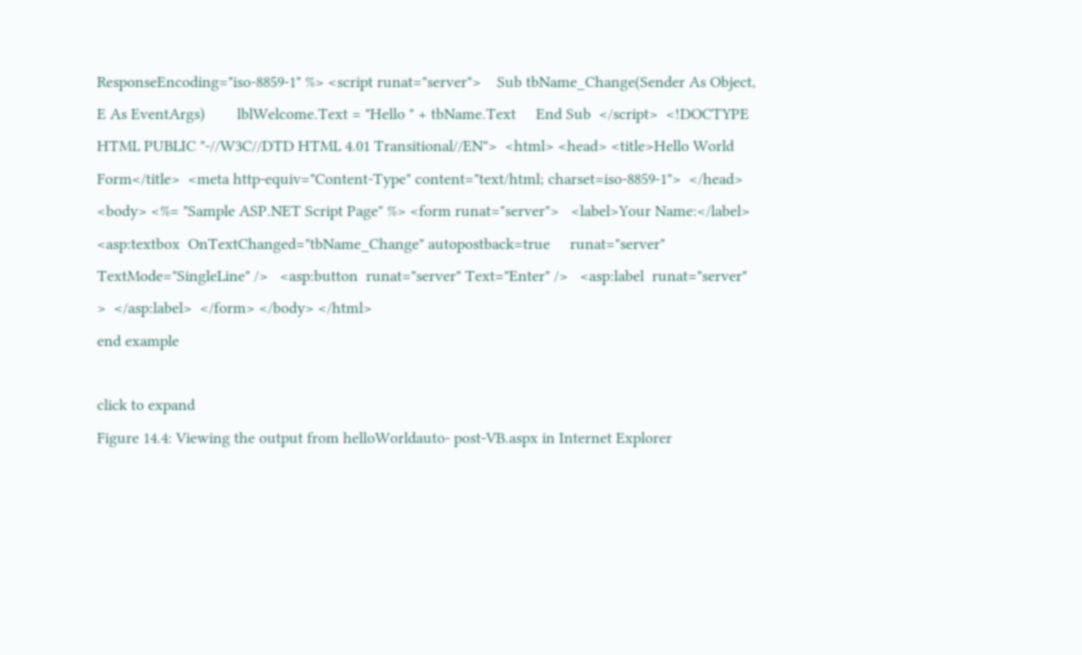ResponseEncoding="iso-8859-1" %> <script runat="server">    Sub tbName_Change(Sender As Object, E As EventArgs)        lblWelcome.Text = "Hello " + tbName.Text     End Sub  </script>  <!DOCTYPE HTML PUBLIC "-//W3C//DTD HTML 4.01 Transitional//EN">  <html> <head> <title>Hello World Form</title>  <meta http-equiv="Content-Type" content="text/html; charset=iso-8859-1">  </head> <body> <%= "Sample ASP.NET Script Page" %> <form runat="server">   <label>Your Name:</label>   <asp:textbox  OnTextChanged="tbName_Change" autopostback=true     runat="server" TextMode="SingleLine" />   <asp:button  runat="server" Text="Enter" />   <asp:label  runat="server" >  </asp:label>  </form> </body> </html>
end example

click to expand
Figure 14.4: Viewing the output from helloWorldauto- post-VB.aspx in Internet Explorer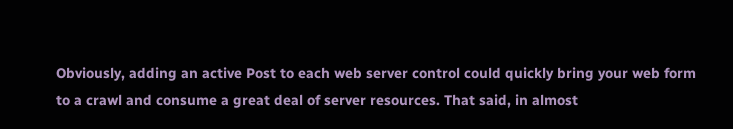Obviously, adding an active Post to each web server control could quickly bring your web form to a crawl and consume a great deal of server resources. That said, in almost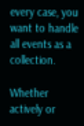every case, you want to handle all events as a collection.

Whether actively or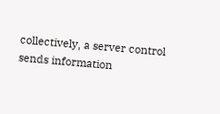collectively, a server control sends information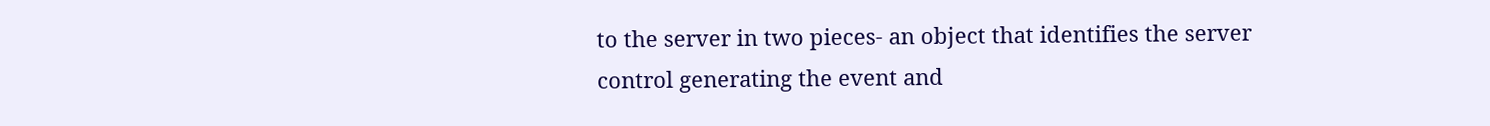to the server in two pieces- an object that identifies the server control generating the event and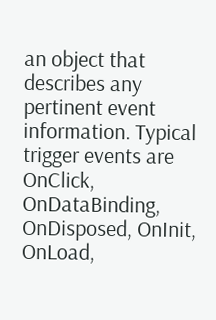an object that describes any pertinent event information. Typical trigger events are OnClick, OnDataBinding, OnDisposed, OnInit, OnLoad,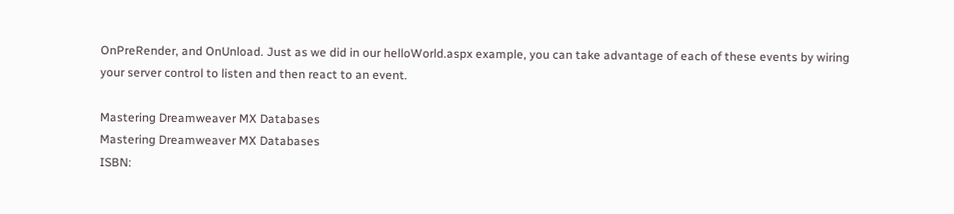OnPreRender, and OnUnload. Just as we did in our helloWorld.aspx example, you can take advantage of each of these events by wiring your server control to listen and then react to an event.

Mastering Dreamweaver MX Databases
Mastering Dreamweaver MX Databases
ISBN: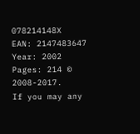078214148X
EAN: 2147483647
Year: 2002
Pages: 214 © 2008-2017.
If you may any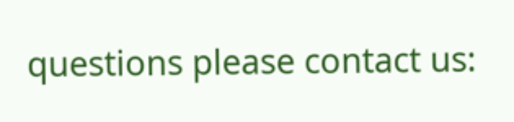questions please contact us: